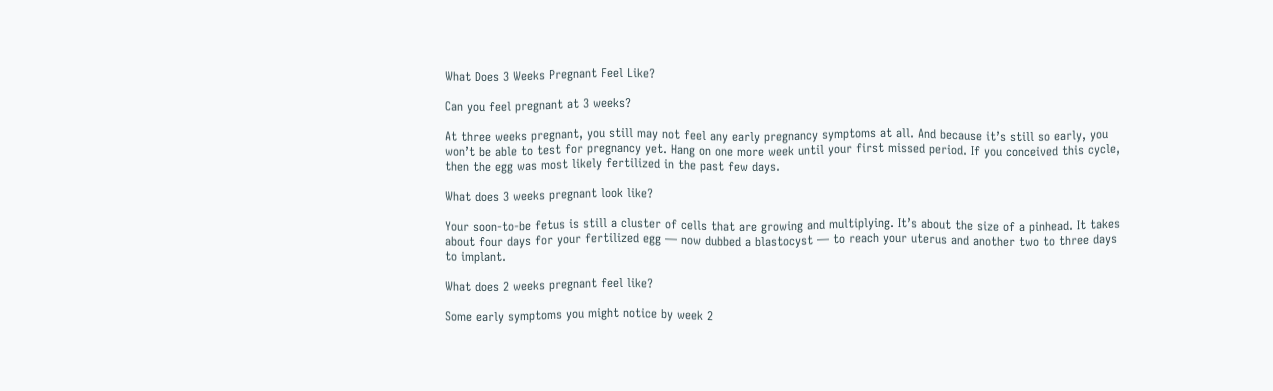What Does 3 Weeks Pregnant Feel Like?

Can you feel pregnant at 3 weeks?

At three weeks pregnant, you still may not feel any early pregnancy symptoms at all. And because it’s still so early, you won’t be able to test for pregnancy yet. Hang on one more week until your first missed period. If you conceived this cycle, then the egg was most likely fertilized in the past few days.

What does 3 weeks pregnant look like?

Your soon-to-be fetus is still a cluster of cells that are growing and multiplying. It’s about the size of a pinhead. It takes about four days for your fertilized egg — now dubbed a blastocyst — to reach your uterus and another two to three days to implant.

What does 2 weeks pregnant feel like?

Some early symptoms you might notice by week 2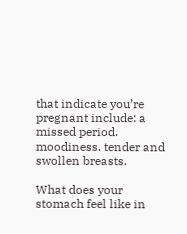that indicate you’re pregnant include: a missed period. moodiness. tender and swollen breasts.

What does your stomach feel like in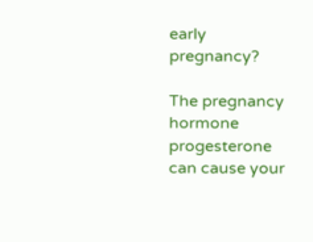early pregnancy?

The pregnancy hormone progesterone can cause your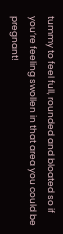tummy to feel full, rounded and bloated so if you’re feeling swollen in that area you could be pregnant!